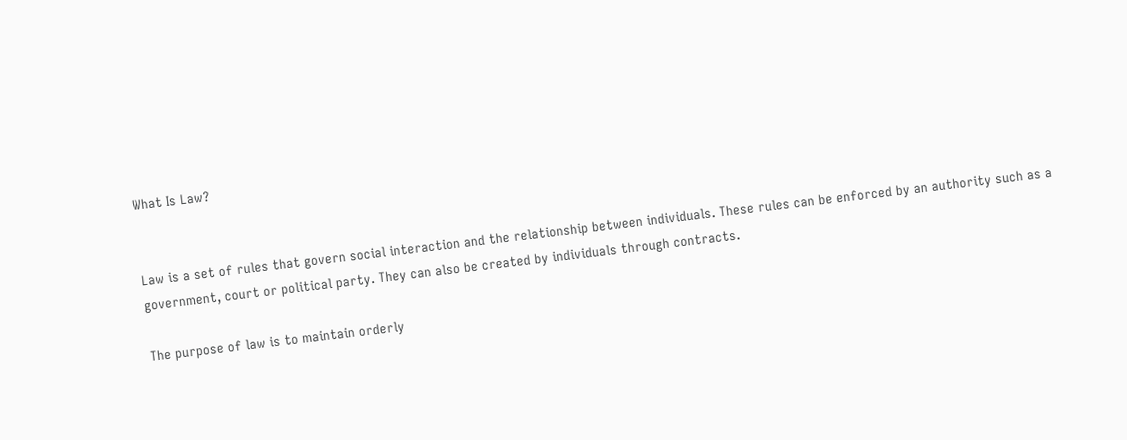What Is Law?


Law is a set of rules that govern social interaction and the relationship between individuals. These rules can be enforced by an authority such as a government, court or political party. They can also be created by individuals through contracts.

The purpose of law is to maintain orderly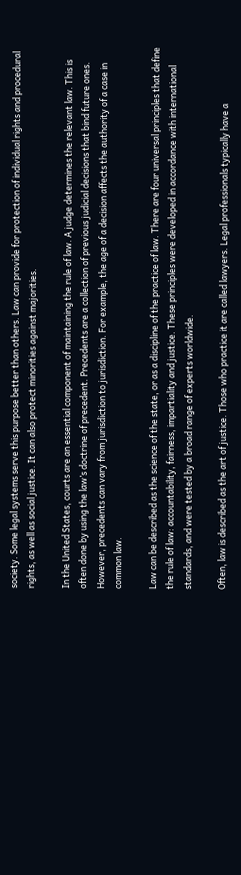society. Some legal systems serve this purpose better than others. Law can provide for protection of individual rights and procedural rights, as well as social justice. It can also protect minorities against majorities.

In the United States, courts are an essential component of maintaining the rule of law. A judge determines the relevant law. This is often done by using the law’s doctrine of precedent. Precedents are a collection of previous judicial decisions that bind future ones. However, precedents can vary from jurisdiction to jurisdiction. For example, the age of a decision affects the authority of a case in common law.

Law can be described as the science of the state, or as a discipline of the practice of law. There are four universal principles that define the rule of law: accountability, fairness, impartiality and justice. These principles were developed in accordance with international standards, and were tested by a broad range of experts worldwide.

Often, law is described as the art of justice. Those who practice it are called lawyers. Legal professionals typically have a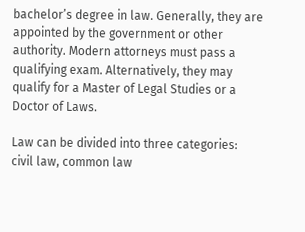bachelor’s degree in law. Generally, they are appointed by the government or other authority. Modern attorneys must pass a qualifying exam. Alternatively, they may qualify for a Master of Legal Studies or a Doctor of Laws.

Law can be divided into three categories: civil law, common law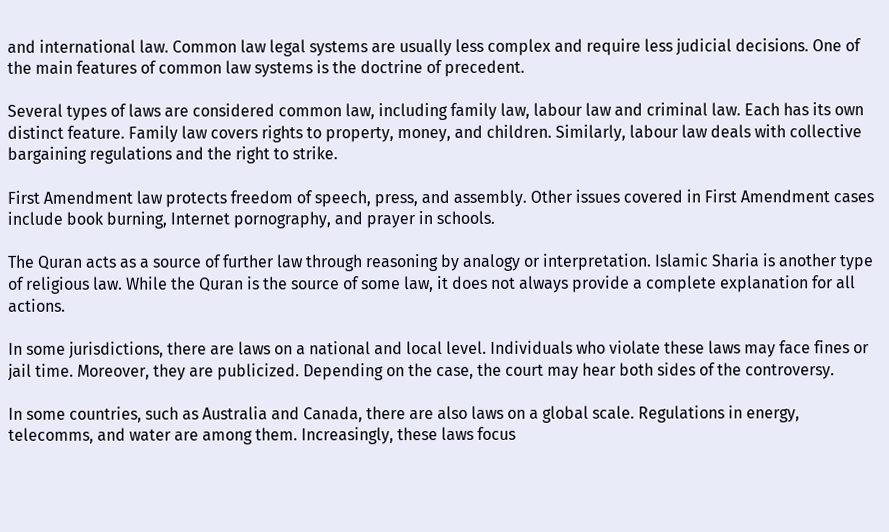and international law. Common law legal systems are usually less complex and require less judicial decisions. One of the main features of common law systems is the doctrine of precedent.

Several types of laws are considered common law, including family law, labour law and criminal law. Each has its own distinct feature. Family law covers rights to property, money, and children. Similarly, labour law deals with collective bargaining regulations and the right to strike.

First Amendment law protects freedom of speech, press, and assembly. Other issues covered in First Amendment cases include book burning, Internet pornography, and prayer in schools.

The Quran acts as a source of further law through reasoning by analogy or interpretation. Islamic Sharia is another type of religious law. While the Quran is the source of some law, it does not always provide a complete explanation for all actions.

In some jurisdictions, there are laws on a national and local level. Individuals who violate these laws may face fines or jail time. Moreover, they are publicized. Depending on the case, the court may hear both sides of the controversy.

In some countries, such as Australia and Canada, there are also laws on a global scale. Regulations in energy, telecomms, and water are among them. Increasingly, these laws focus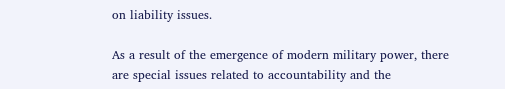on liability issues.

As a result of the emergence of modern military power, there are special issues related to accountability and the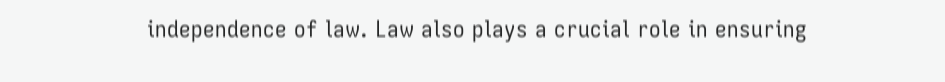independence of law. Law also plays a crucial role in ensuring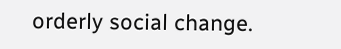orderly social change.